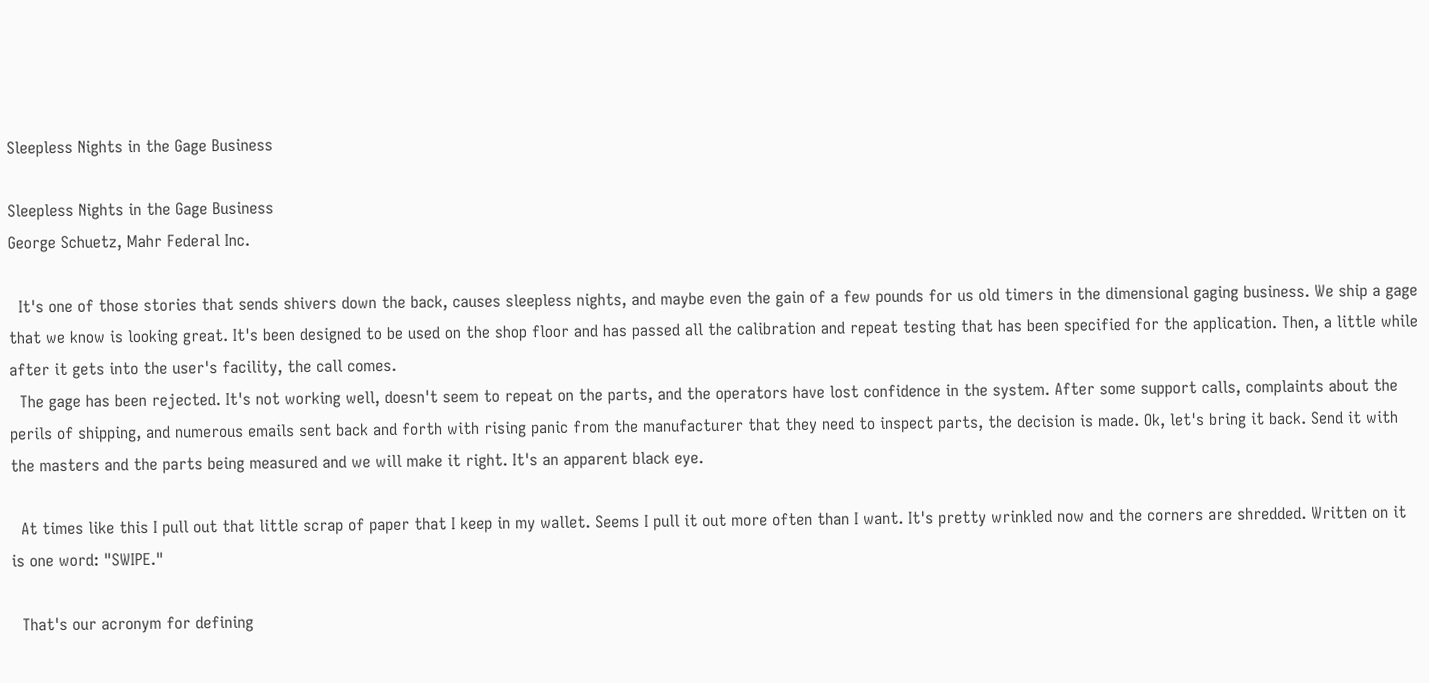Sleepless Nights in the Gage Business

Sleepless Nights in the Gage Business
George Schuetz, Mahr Federal Inc.

  It's one of those stories that sends shivers down the back, causes sleepless nights, and maybe even the gain of a few pounds for us old timers in the dimensional gaging business. We ship a gage that we know is looking great. It's been designed to be used on the shop floor and has passed all the calibration and repeat testing that has been specified for the application. Then, a little while after it gets into the user's facility, the call comes.
  The gage has been rejected. It's not working well, doesn't seem to repeat on the parts, and the operators have lost confidence in the system. After some support calls, complaints about the perils of shipping, and numerous emails sent back and forth with rising panic from the manufacturer that they need to inspect parts, the decision is made. Ok, let's bring it back. Send it with the masters and the parts being measured and we will make it right. It's an apparent black eye.

  At times like this I pull out that little scrap of paper that I keep in my wallet. Seems I pull it out more often than I want. It's pretty wrinkled now and the corners are shredded. Written on it is one word: "SWIPE."

  That's our acronym for defining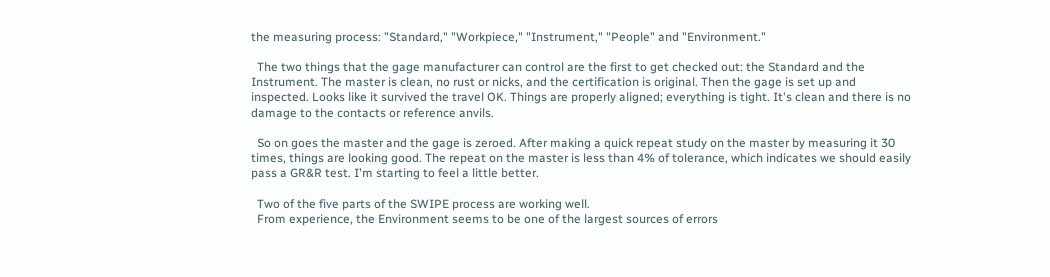the measuring process: "Standard," "Workpiece," "Instrument," "People" and "Environment."

  The two things that the gage manufacturer can control are the first to get checked out: the Standard and the Instrument. The master is clean, no rust or nicks, and the certification is original. Then the gage is set up and inspected. Looks like it survived the travel OK. Things are properly aligned; everything is tight. It's clean and there is no damage to the contacts or reference anvils.

  So on goes the master and the gage is zeroed. After making a quick repeat study on the master by measuring it 30 times, things are looking good. The repeat on the master is less than 4% of tolerance, which indicates we should easily pass a GR&R test. I'm starting to feel a little better.

  Two of the five parts of the SWIPE process are working well.
  From experience, the Environment seems to be one of the largest sources of errors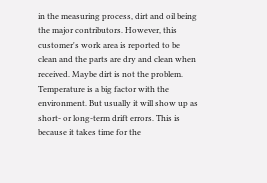in the measuring process, dirt and oil being the major contributors. However, this customer's work area is reported to be clean and the parts are dry and clean when received. Maybe dirt is not the problem. Temperature is a big factor with the environment. But usually it will show up as short- or long-term drift errors. This is because it takes time for the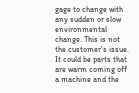gage to change with any sudden or slow environmental change. This is not the customer's issue. It could be parts that are warm coming off a machine and the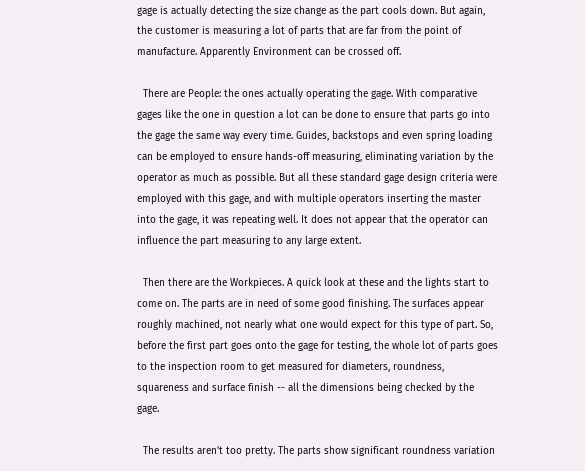gage is actually detecting the size change as the part cools down. But again, the customer is measuring a lot of parts that are far from the point of manufacture. Apparently Environment can be crossed off.

  There are People: the ones actually operating the gage. With comparative gages like the one in question a lot can be done to ensure that parts go into the gage the same way every time. Guides, backstops and even spring loading can be employed to ensure hands-off measuring, eliminating variation by the operator as much as possible. But all these standard gage design criteria were employed with this gage, and with multiple operators inserting the master into the gage, it was repeating well. It does not appear that the operator can influence the part measuring to any large extent.

  Then there are the Workpieces. A quick look at these and the lights start to come on. The parts are in need of some good finishing. The surfaces appear roughly machined, not nearly what one would expect for this type of part. So, before the first part goes onto the gage for testing, the whole lot of parts goes to the inspection room to get measured for diameters, roundness, squareness and surface finish -- all the dimensions being checked by the gage.

  The results aren't too pretty. The parts show significant roundness variation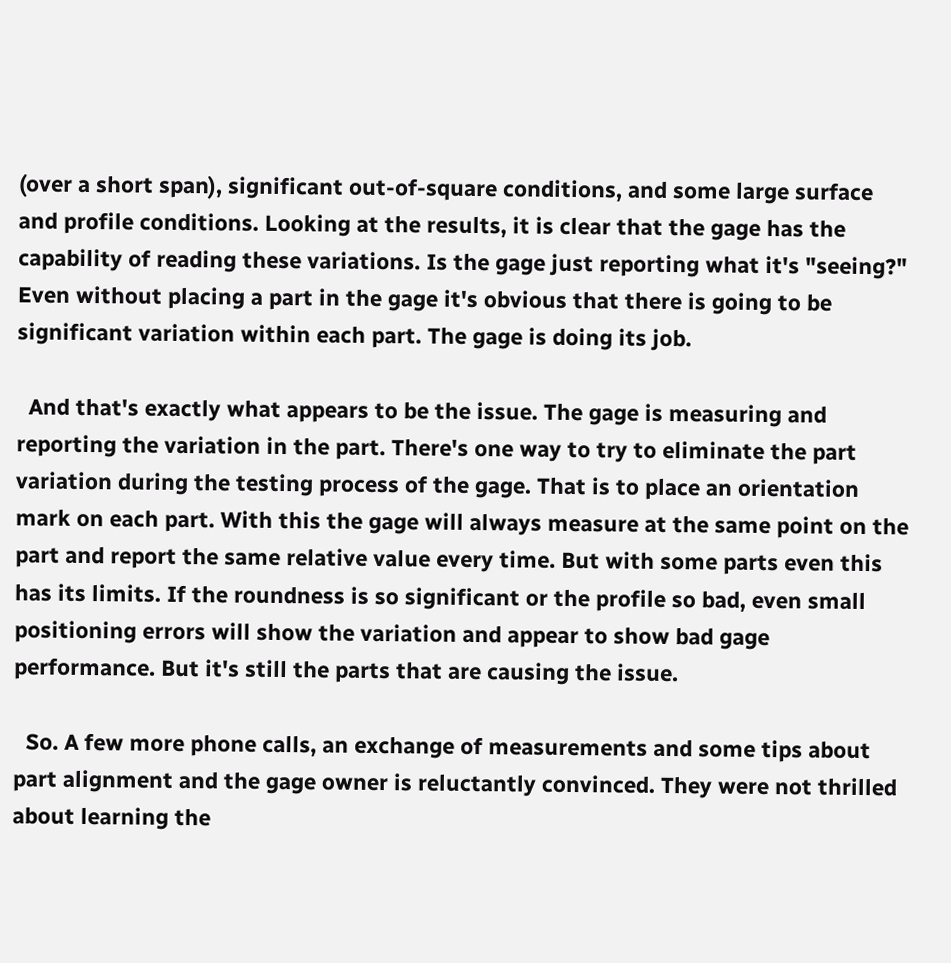(over a short span), significant out-of-square conditions, and some large surface and profile conditions. Looking at the results, it is clear that the gage has the capability of reading these variations. Is the gage just reporting what it's "seeing?" Even without placing a part in the gage it's obvious that there is going to be significant variation within each part. The gage is doing its job.

  And that's exactly what appears to be the issue. The gage is measuring and reporting the variation in the part. There's one way to try to eliminate the part variation during the testing process of the gage. That is to place an orientation mark on each part. With this the gage will always measure at the same point on the part and report the same relative value every time. But with some parts even this has its limits. If the roundness is so significant or the profile so bad, even small positioning errors will show the variation and appear to show bad gage performance. But it's still the parts that are causing the issue.

  So. A few more phone calls, an exchange of measurements and some tips about part alignment and the gage owner is reluctantly convinced. They were not thrilled about learning the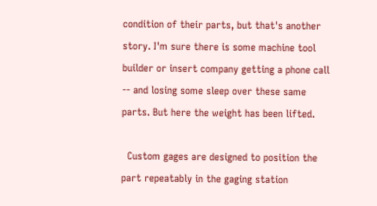condition of their parts, but that's another story. I'm sure there is some machine tool builder or insert company getting a phone call -- and losing some sleep over these same parts. But here the weight has been lifted.

  Custom gages are designed to position the part repeatably in the gaging station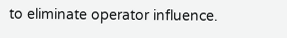to eliminate operator influence.